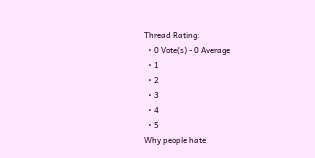Thread Rating:
  • 0 Vote(s) - 0 Average
  • 1
  • 2
  • 3
  • 4
  • 5
Why people hate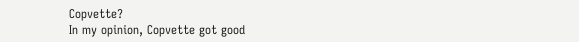Copvette?
In my opinion, Copvette got good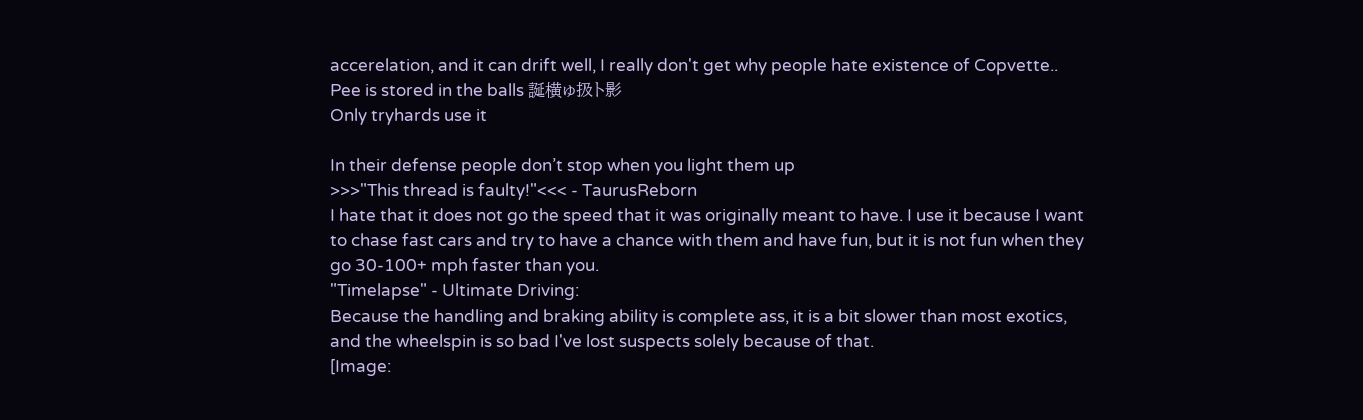accerelation, and it can drift well, I really don't get why people hate existence of Copvette..
Pee is stored in the balls 誕横ゅ扱ト影
Only tryhards use it

In their defense people don’t stop when you light them up
>>>"This thread is faulty!"<<< - TaurusReborn
I hate that it does not go the speed that it was originally meant to have. I use it because I want to chase fast cars and try to have a chance with them and have fun, but it is not fun when they go 30-100+ mph faster than you.
"Timelapse" - Ultimate Driving:
Because the handling and braking ability is complete ass, it is a bit slower than most exotics, and the wheelspin is so bad I've lost suspects solely because of that.
[Image: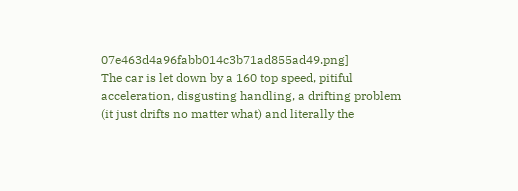07e463d4a96fabb014c3b71ad855ad49.png]
The car is let down by a 160 top speed, pitiful acceleration, disgusting handling, a drifting problem (it just drifts no matter what) and literally the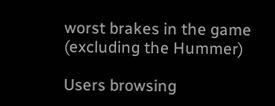worst brakes in the game (excluding the Hummer)

Users browsing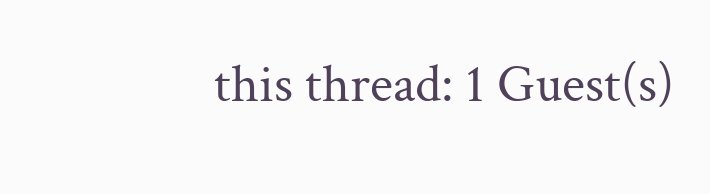this thread: 1 Guest(s)